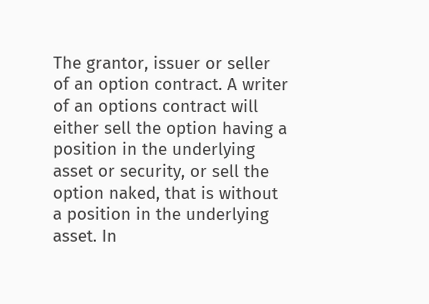The grantor, issuer or seller of an option contract. A writer of an options contract will either sell the option having a position in the underlying asset or security, or sell the option naked, that is without a position in the underlying asset. In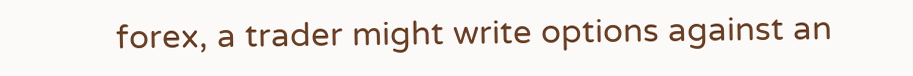forex, a trader might write options against an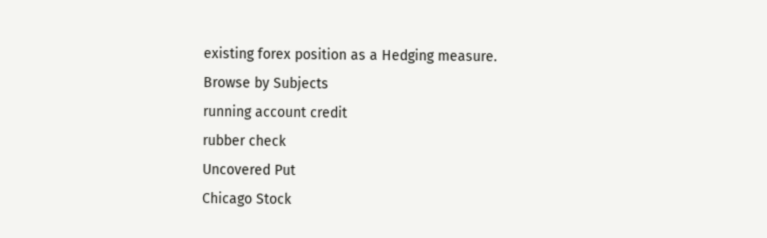existing forex position as a Hedging measure.
Browse by Subjects
running account credit
rubber check
Uncovered Put
Chicago Stock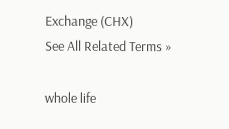Exchange (CHX)
See All Related Terms »

whole life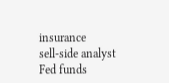insurance
sell-side analyst
Fed funds